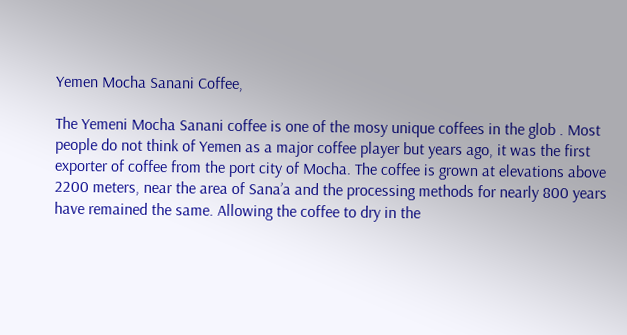Yemen Mocha Sanani Coffee,

The Yemeni Mocha Sanani coffee is one of the mosy unique coffees in the glob . Most people do not think of Yemen as a major coffee player but years ago, it was the first exporter of coffee from the port city of Mocha. The coffee is grown at elevations above 2200 meters, near the area of Sana’a and the processing methods for nearly 800 years have remained the same. Allowing the coffee to dry in the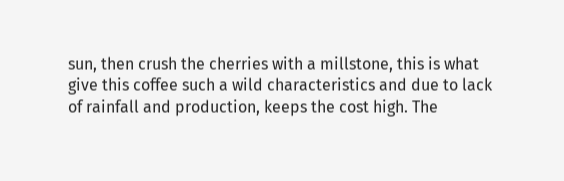sun, then crush the cherries with a millstone, this is what give this coffee such a wild characteristics and due to lack of rainfall and production, keeps the cost high. The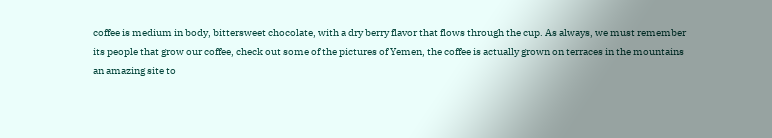coffee is medium in body, bittersweet chocolate, with a dry berry flavor that flows through the cup. As always, we must remember its people that grow our coffee, check out some of the pictures of Yemen, the coffee is actually grown on terraces in the mountains an amazing site to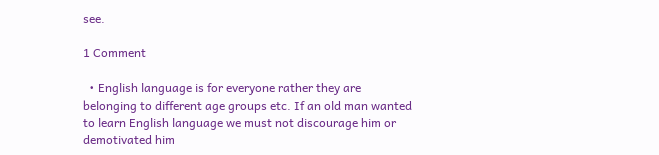see.

1 Comment

  • English language is for everyone rather they are belonging to different age groups etc. If an old man wanted to learn English language we must not discourage him or demotivated him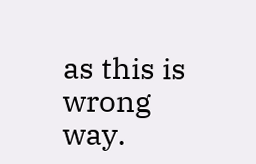as this is wrong way.